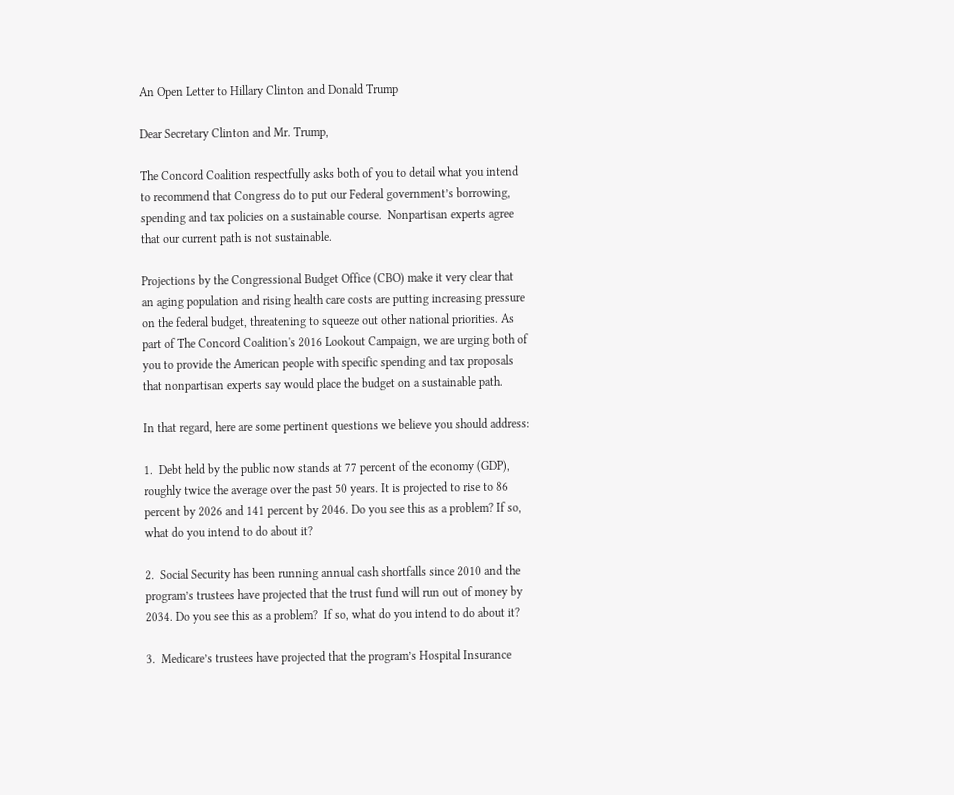An Open Letter to Hillary Clinton and Donald Trump

Dear Secretary Clinton and Mr. Trump,

The Concord Coalition respectfully asks both of you to detail what you intend to recommend that Congress do to put our Federal government’s borrowing, spending and tax policies on a sustainable course.  Nonpartisan experts agree that our current path is not sustainable.

Projections by the Congressional Budget Office (CBO) make it very clear that an aging population and rising health care costs are putting increasing pressure on the federal budget, threatening to squeeze out other national priorities. As part of The Concord Coalition's 2016 Lookout Campaign, we are urging both of you to provide the American people with specific spending and tax proposals that nonpartisan experts say would place the budget on a sustainable path.

In that regard, here are some pertinent questions we believe you should address:

1.  Debt held by the public now stands at 77 percent of the economy (GDP), roughly twice the average over the past 50 years. It is projected to rise to 86 percent by 2026 and 141 percent by 2046. Do you see this as a problem? If so, what do you intend to do about it?

2.  Social Security has been running annual cash shortfalls since 2010 and the program’s trustees have projected that the trust fund will run out of money by 2034. Do you see this as a problem?  If so, what do you intend to do about it?

3.  Medicare’s trustees have projected that the program’s Hospital Insurance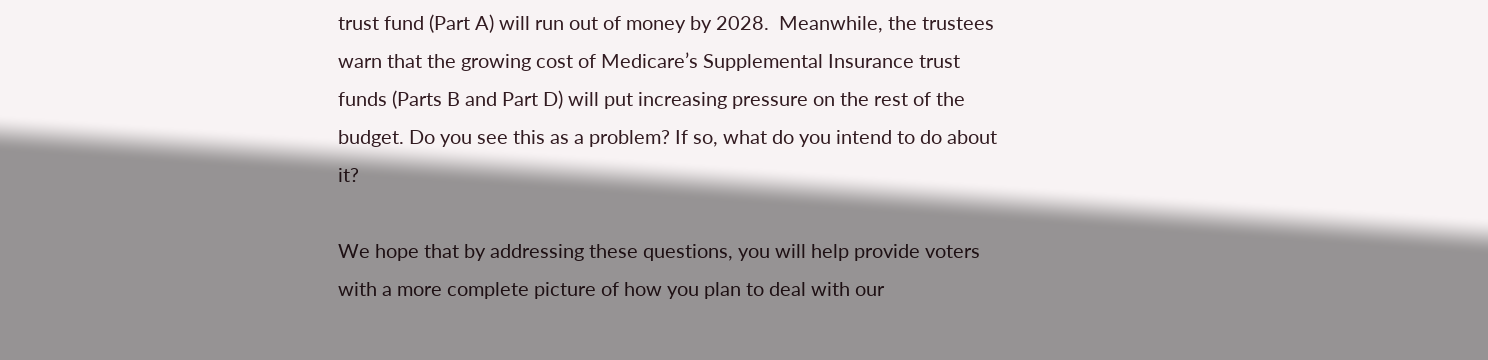trust fund (Part A) will run out of money by 2028.  Meanwhile, the trustees warn that the growing cost of Medicare’s Supplemental Insurance trust funds (Parts B and Part D) will put increasing pressure on the rest of the budget. Do you see this as a problem? If so, what do you intend to do about it?

We hope that by addressing these questions, you will help provide voters with a more complete picture of how you plan to deal with our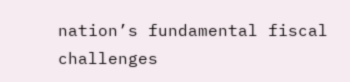nation’s fundamental fiscal challenges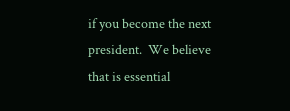if you become the next president.  We believe that is essential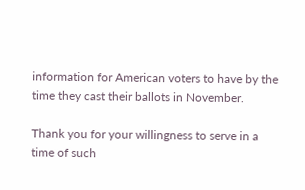information for American voters to have by the time they cast their ballots in November.

Thank you for your willingness to serve in a time of such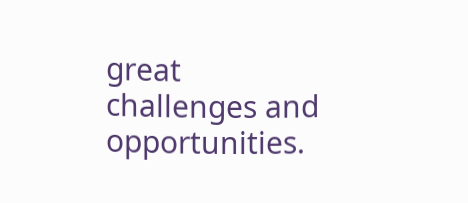great challenges and opportunities.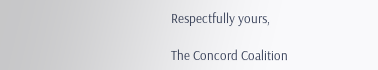Respectfully yours,

The Concord Coalition